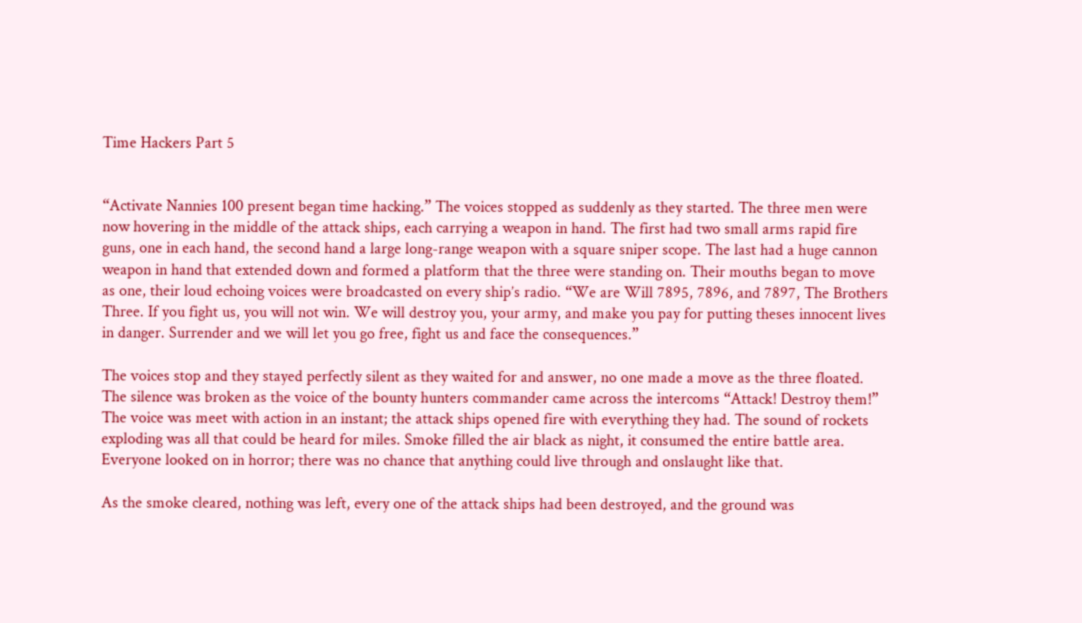Time Hackers Part 5


“Activate Nannies 100 present began time hacking.” The voices stopped as suddenly as they started. The three men were now hovering in the middle of the attack ships, each carrying a weapon in hand. The first had two small arms rapid fire guns, one in each hand, the second hand a large long-range weapon with a square sniper scope. The last had a huge cannon weapon in hand that extended down and formed a platform that the three were standing on. Their mouths began to move as one, their loud echoing voices were broadcasted on every ship’s radio. “We are Will 7895, 7896, and 7897, The Brothers Three. If you fight us, you will not win. We will destroy you, your army, and make you pay for putting theses innocent lives in danger. Surrender and we will let you go free, fight us and face the consequences.”

The voices stop and they stayed perfectly silent as they waited for and answer, no one made a move as the three floated. The silence was broken as the voice of the bounty hunters commander came across the intercoms “Attack! Destroy them!” The voice was meet with action in an instant; the attack ships opened fire with everything they had. The sound of rockets exploding was all that could be heard for miles. Smoke filled the air black as night, it consumed the entire battle area. Everyone looked on in horror; there was no chance that anything could live through and onslaught like that.

As the smoke cleared, nothing was left, every one of the attack ships had been destroyed, and the ground was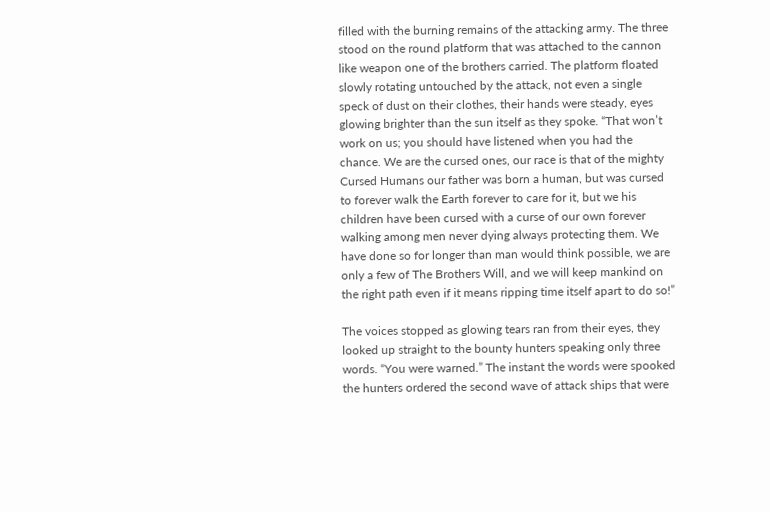filled with the burning remains of the attacking army. The three stood on the round platform that was attached to the cannon like weapon one of the brothers carried. The platform floated slowly rotating untouched by the attack, not even a single speck of dust on their clothes, their hands were steady, eyes glowing brighter than the sun itself as they spoke. “That won’t work on us; you should have listened when you had the chance. We are the cursed ones, our race is that of the mighty Cursed Humans our father was born a human, but was cursed to forever walk the Earth forever to care for it, but we his children have been cursed with a curse of our own forever walking among men never dying always protecting them. We have done so for longer than man would think possible, we are only a few of The Brothers Will, and we will keep mankind on the right path even if it means ripping time itself apart to do so!”

The voices stopped as glowing tears ran from their eyes, they looked up straight to the bounty hunters speaking only three words. “You were warned.” The instant the words were spooked the hunters ordered the second wave of attack ships that were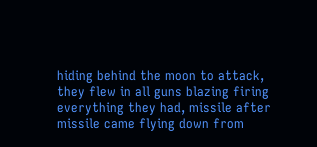hiding behind the moon to attack, they flew in all guns blazing firing everything they had, missile after missile came flying down from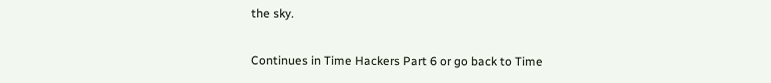the sky.

Continues in Time Hackers Part 6 or go back to Time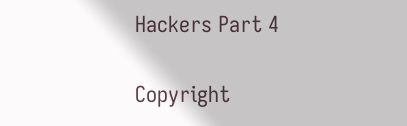Hackers Part 4

Copyright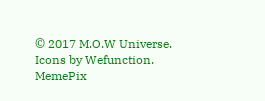© 2017 M.O.W Universe. Icons by Wefunction. MemePix